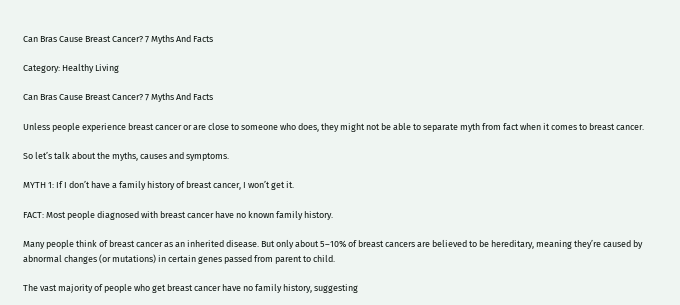Can Bras Cause Breast Cancer? 7 Myths And Facts

Category: Healthy Living

Can Bras Cause Breast Cancer? 7 Myths And Facts

Unless people experience breast cancer or are close to someone who does, they might not be able to separate myth from fact when it comes to breast cancer.

So let’s talk about the myths, causes and symptoms.

MYTH 1: If I don’t have a family history of breast cancer, I won’t get it.

FACT: Most people diagnosed with breast cancer have no known family history.

Many people think of breast cancer as an inherited disease. But only about 5–10% of breast cancers are believed to be hereditary, meaning they’re caused by abnormal changes (or mutations) in certain genes passed from parent to child.

The vast majority of people who get breast cancer have no family history, suggesting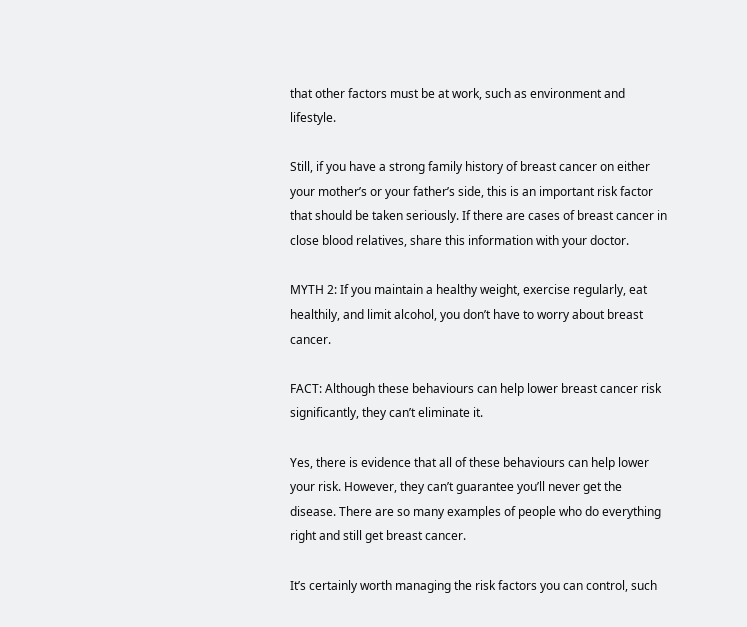that other factors must be at work, such as environment and lifestyle.

Still, if you have a strong family history of breast cancer on either your mother’s or your father’s side, this is an important risk factor that should be taken seriously. If there are cases of breast cancer in close blood relatives, share this information with your doctor.

MYTH 2: If you maintain a healthy weight, exercise regularly, eat healthily, and limit alcohol, you don’t have to worry about breast cancer.

FACT: Although these behaviours can help lower breast cancer risk significantly, they can’t eliminate it.

Yes, there is evidence that all of these behaviours can help lower your risk. However, they can’t guarantee you’ll never get the disease. There are so many examples of people who do everything right and still get breast cancer.

It’s certainly worth managing the risk factors you can control, such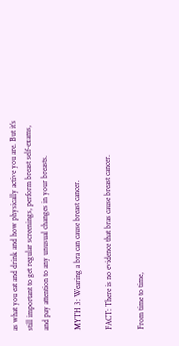as what you eat and drink and how physically active you are. But it’s still important to get regular screenings, perform breast self-exams, and pay attention to any unusual changes in your breasts.

MYTH 3: Wearing a bra can cause breast cancer.

FACT: There is no evidence that bras cause breast cancer.

From time to time,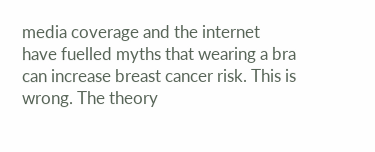media coverage and the internet have fuelled myths that wearing a bra can increase breast cancer risk. This is wrong. The theory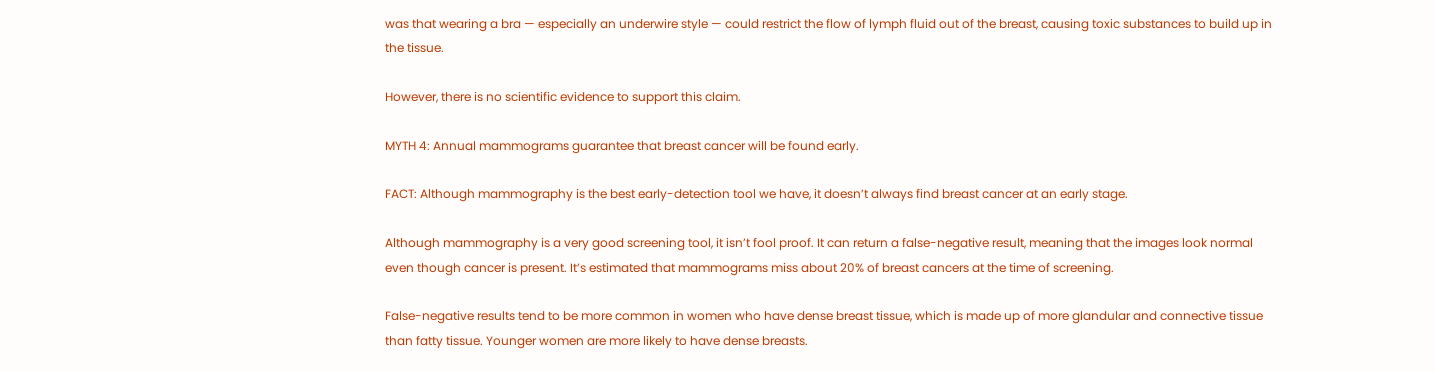was that wearing a bra — especially an underwire style — could restrict the flow of lymph fluid out of the breast, causing toxic substances to build up in the tissue.

However, there is no scientific evidence to support this claim.

MYTH 4: Annual mammograms guarantee that breast cancer will be found early.

FACT: Although mammography is the best early-detection tool we have, it doesn’t always find breast cancer at an early stage.

Although mammography is a very good screening tool, it isn’t fool proof. It can return a false-negative result, meaning that the images look normal even though cancer is present. It’s estimated that mammograms miss about 20% of breast cancers at the time of screening.

False-negative results tend to be more common in women who have dense breast tissue, which is made up of more glandular and connective tissue than fatty tissue. Younger women are more likely to have dense breasts.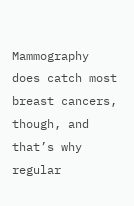Mammography does catch most breast cancers, though, and that’s why regular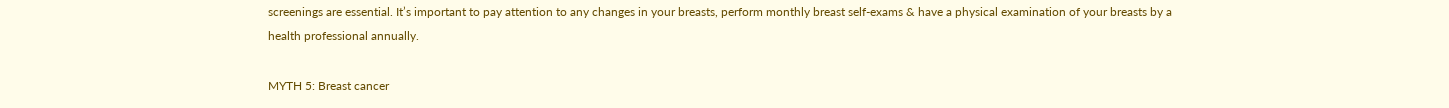screenings are essential. It’s important to pay attention to any changes in your breasts, perform monthly breast self-exams & have a physical examination of your breasts by a health professional annually.

MYTH 5: Breast cancer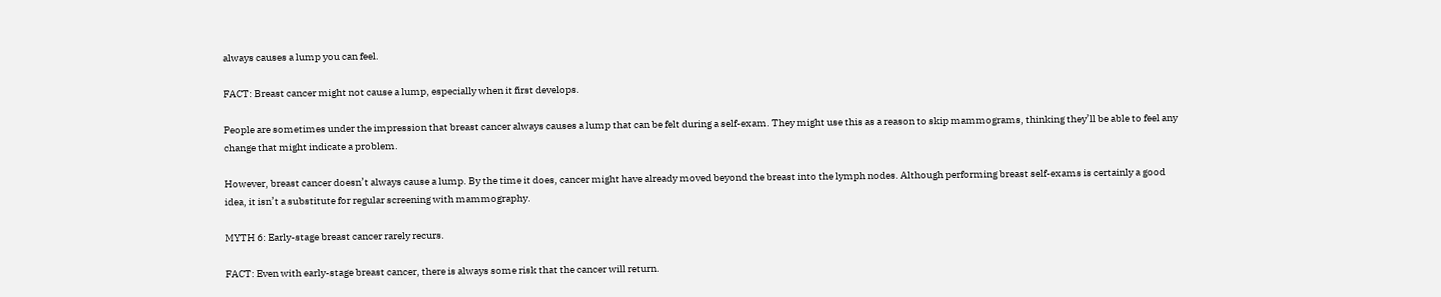always causes a lump you can feel.

FACT: Breast cancer might not cause a lump, especially when it first develops.

People are sometimes under the impression that breast cancer always causes a lump that can be felt during a self-exam. They might use this as a reason to skip mammograms, thinking they’ll be able to feel any change that might indicate a problem.

However, breast cancer doesn’t always cause a lump. By the time it does, cancer might have already moved beyond the breast into the lymph nodes. Although performing breast self-exams is certainly a good idea, it isn’t a substitute for regular screening with mammography.

MYTH 6: Early-stage breast cancer rarely recurs.

FACT: Even with early-stage breast cancer, there is always some risk that the cancer will return.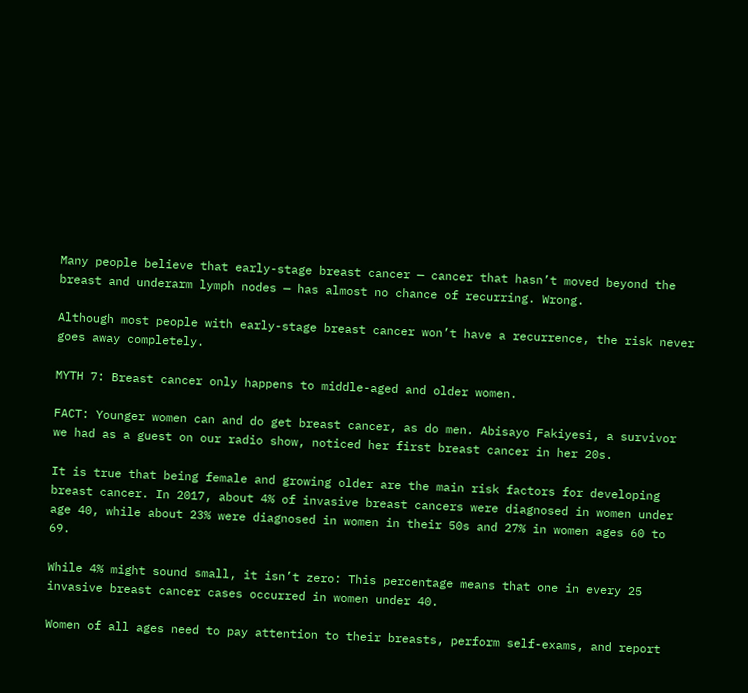Many people believe that early-stage breast cancer — cancer that hasn’t moved beyond the breast and underarm lymph nodes — has almost no chance of recurring. Wrong.

Although most people with early-stage breast cancer won’t have a recurrence, the risk never goes away completely.

MYTH 7: Breast cancer only happens to middle-aged and older women.

FACT: Younger women can and do get breast cancer, as do men. Abisayo Fakiyesi, a survivor we had as a guest on our radio show, noticed her first breast cancer in her 20s.

It is true that being female and growing older are the main risk factors for developing breast cancer. In 2017, about 4% of invasive breast cancers were diagnosed in women under age 40, while about 23% were diagnosed in women in their 50s and 27% in women ages 60 to 69.

While 4% might sound small, it isn’t zero: This percentage means that one in every 25 invasive breast cancer cases occurred in women under 40.

Women of all ages need to pay attention to their breasts, perform self-exams, and report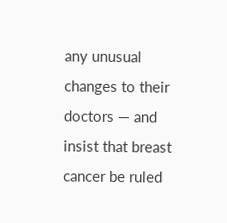any unusual changes to their doctors — and insist that breast cancer be ruled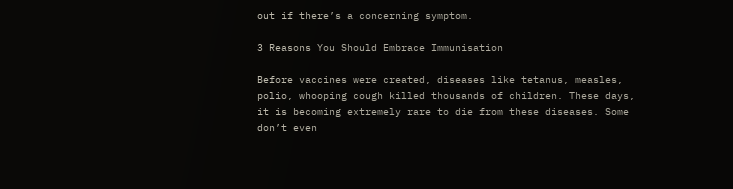out if there’s a concerning symptom.

3 Reasons You Should Embrace Immunisation

Before vaccines were created, diseases like tetanus, measles, polio, whooping cough killed thousands of children. These days, it is becoming extremely rare to die from these diseases. Some don’t even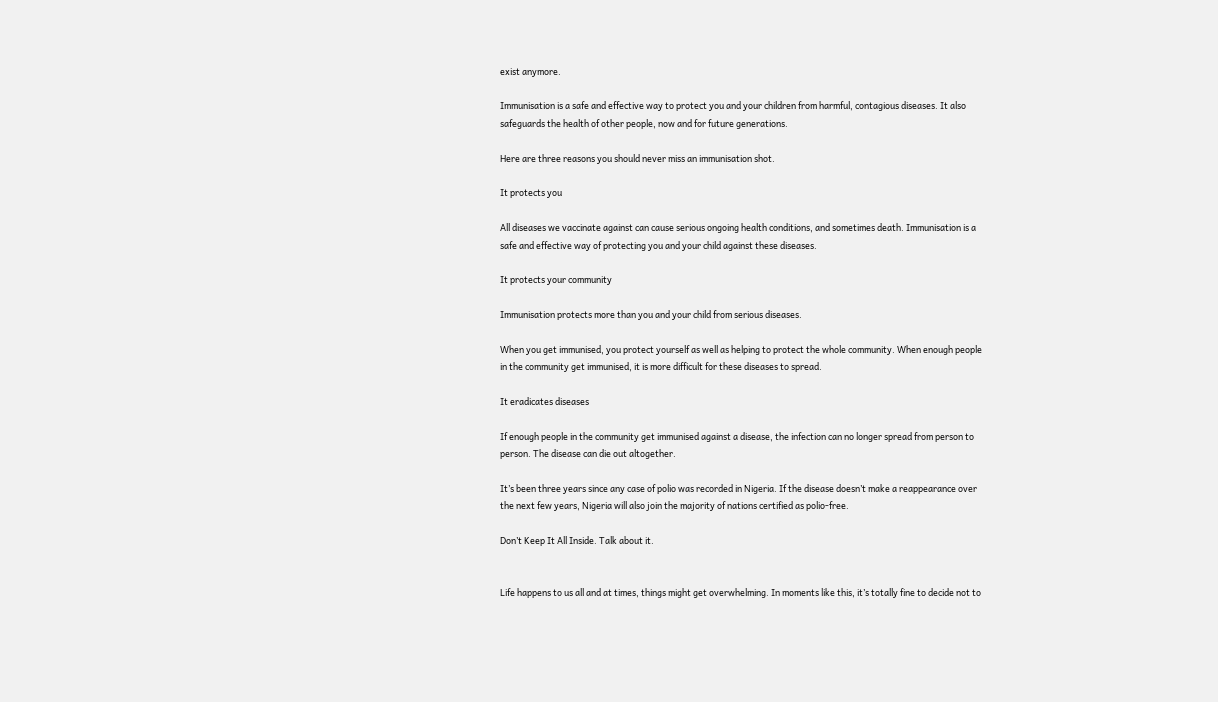exist anymore.

Immunisation is a safe and effective way to protect you and your children from harmful, contagious diseases. It also safeguards the health of other people, now and for future generations.

Here are three reasons you should never miss an immunisation shot.

It protects you

All diseases we vaccinate against can cause serious ongoing health conditions, and sometimes death. Immunisation is a safe and effective way of protecting you and your child against these diseases.

It protects your community

Immunisation protects more than you and your child from serious diseases.

When you get immunised, you protect yourself as well as helping to protect the whole community. When enough people in the community get immunised, it is more difficult for these diseases to spread.

It eradicates diseases

If enough people in the community get immunised against a disease, the infection can no longer spread from person to person. The disease can die out altogether.

It’s been three years since any case of polio was recorded in Nigeria. If the disease doesn’t make a reappearance over the next few years, Nigeria will also join the majority of nations certified as polio-free.

Don’t Keep It All Inside. Talk about it.


Life happens to us all and at times, things might get overwhelming. In moments like this, it’s totally fine to decide not to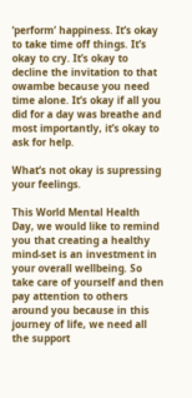‘perform’ happiness. It’s okay to take time off things. It’s okay to cry. It’s okay to decline the invitation to that owambe because you need time alone. It’s okay if all you did for a day was breathe and most importantly, it’s okay to ask for help.

What’s not okay is supressing your feelings.

This World Mental Health Day, we would like to remind you that creating a healthy mind-set is an investment in your overall wellbeing. So take care of yourself and then pay attention to others around you because in this journey of life, we need all the support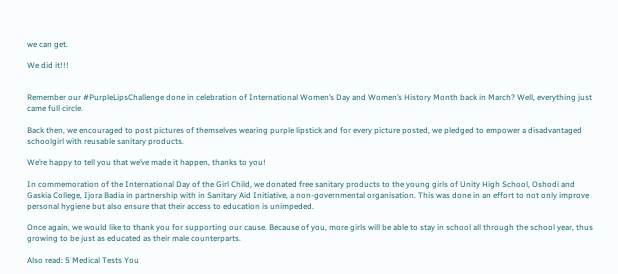we can get.

We did it!!!


Remember our #PurpleLipsChallenge done in celebration of International Women’s Day and Women’s History Month back in March? Well, everything just came full circle.

Back then, we encouraged to post pictures of themselves wearing purple lipstick and for every picture posted, we pledged to empower a disadvantaged schoolgirl with reusable sanitary products.

We’re happy to tell you that we’ve made it happen, thanks to you!

In commemoration of the International Day of the Girl Child, we donated free sanitary products to the young girls of Unity High School, Oshodi and Gaskia College, Ijora Badia in partnership with in Sanitary Aid Initiative, a non-governmental organisation. This was done in an effort to not only improve personal hygiene but also ensure that their access to education is unimpeded.

Once again, we would like to thank you for supporting our cause. Because of you, more girls will be able to stay in school all through the school year, thus growing to be just as educated as their male counterparts.

Also read: 5 Medical Tests You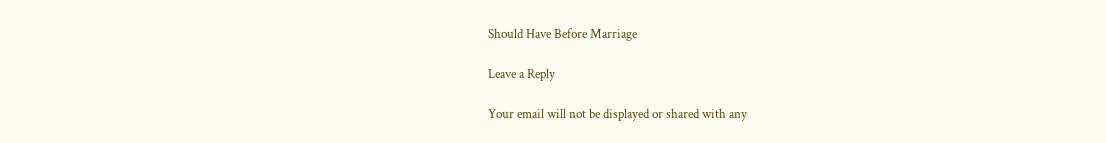Should Have Before Marriage

Leave a Reply

Your email will not be displayed or shared with any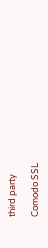third party

Comodo SSL